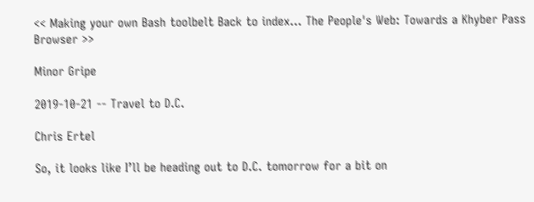<< Making your own Bash toolbelt Back to index... The People's Web: Towards a Khyber Pass Browser >>

Minor Gripe

2019-10-21 -- Travel to D.C.

Chris Ertel

So, it looks like I’ll be heading out to D.C. tomorrow for a bit on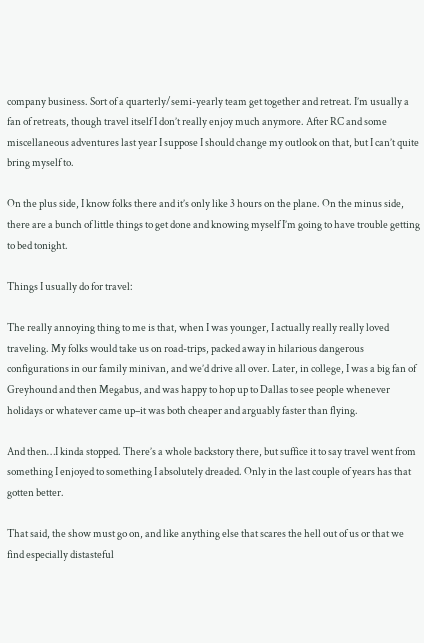company business. Sort of a quarterly/semi-yearly team get together and retreat. I’m usually a fan of retreats, though travel itself I don’t really enjoy much anymore. After RC and some miscellaneous adventures last year I suppose I should change my outlook on that, but I can’t quite bring myself to.

On the plus side, I know folks there and it’s only like 3 hours on the plane. On the minus side, there are a bunch of little things to get done and knowing myself I’m going to have trouble getting to bed tonight.

Things I usually do for travel:

The really annoying thing to me is that, when I was younger, I actually really really loved traveling. My folks would take us on road-trips, packed away in hilarious dangerous configurations in our family minivan, and we’d drive all over. Later, in college, I was a big fan of Greyhound and then Megabus, and was happy to hop up to Dallas to see people whenever holidays or whatever came up–it was both cheaper and arguably faster than flying.

And then…I kinda stopped. There’s a whole backstory there, but suffice it to say travel went from something I enjoyed to something I absolutely dreaded. Only in the last couple of years has that gotten better.

That said, the show must go on, and like anything else that scares the hell out of us or that we find especially distasteful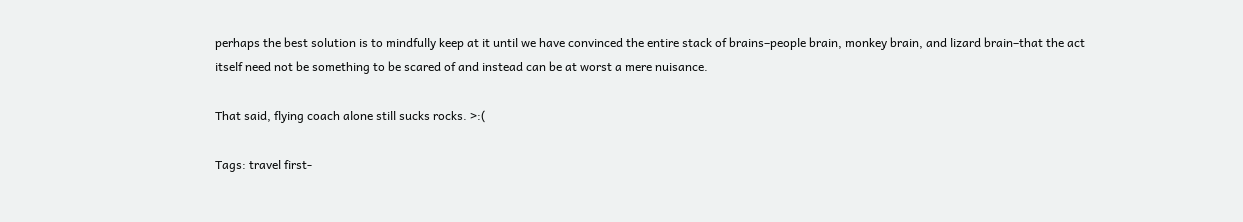perhaps the best solution is to mindfully keep at it until we have convinced the entire stack of brains–people brain, monkey brain, and lizard brain–that the act itself need not be something to be scared of and instead can be at worst a mere nuisance.

That said, flying coach alone still sucks rocks. >:(

Tags: travel first-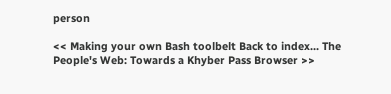person

<< Making your own Bash toolbelt Back to index... The People's Web: Towards a Khyber Pass Browser >>